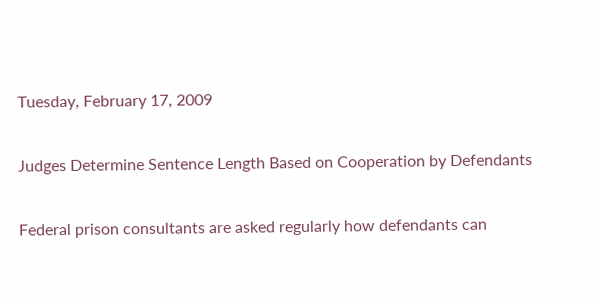Tuesday, February 17, 2009

Judges Determine Sentence Length Based on Cooperation by Defendants

Federal prison consultants are asked regularly how defendants can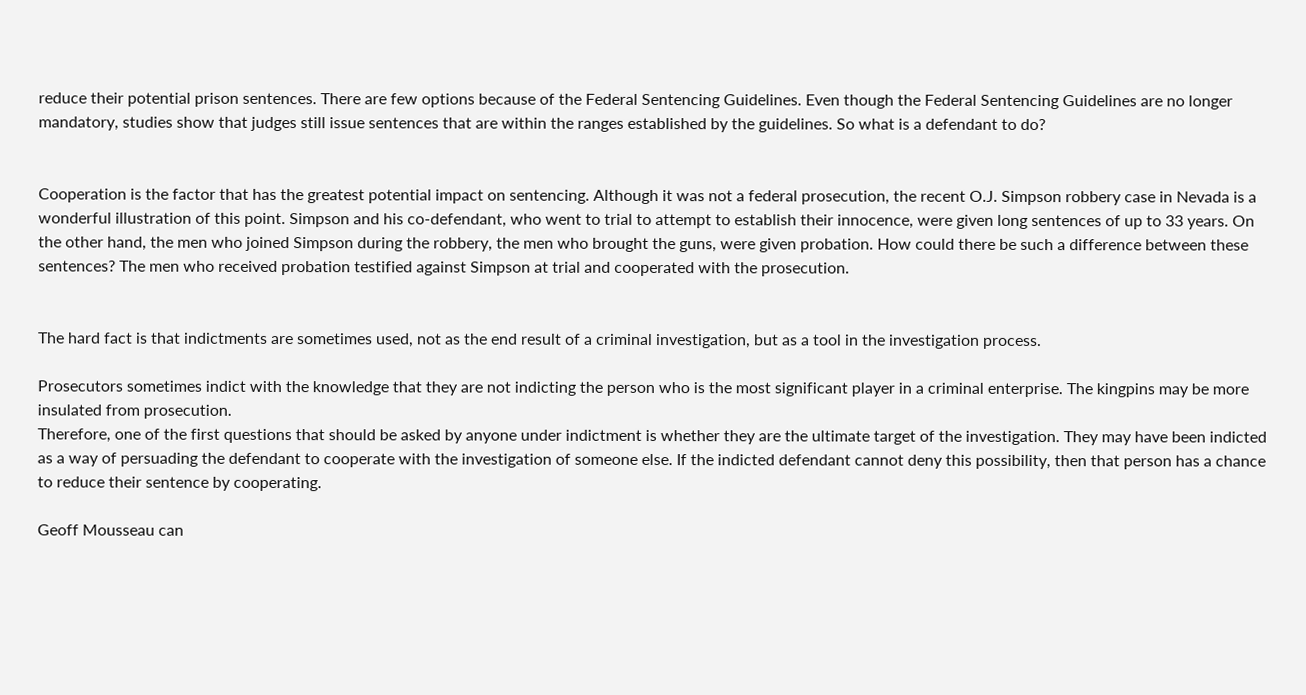reduce their potential prison sentences. There are few options because of the Federal Sentencing Guidelines. Even though the Federal Sentencing Guidelines are no longer mandatory, studies show that judges still issue sentences that are within the ranges established by the guidelines. So what is a defendant to do?


Cooperation is the factor that has the greatest potential impact on sentencing. Although it was not a federal prosecution, the recent O.J. Simpson robbery case in Nevada is a wonderful illustration of this point. Simpson and his co-defendant, who went to trial to attempt to establish their innocence, were given long sentences of up to 33 years. On the other hand, the men who joined Simpson during the robbery, the men who brought the guns, were given probation. How could there be such a difference between these sentences? The men who received probation testified against Simpson at trial and cooperated with the prosecution.


The hard fact is that indictments are sometimes used, not as the end result of a criminal investigation, but as a tool in the investigation process.

Prosecutors sometimes indict with the knowledge that they are not indicting the person who is the most significant player in a criminal enterprise. The kingpins may be more insulated from prosecution.
Therefore, one of the first questions that should be asked by anyone under indictment is whether they are the ultimate target of the investigation. They may have been indicted as a way of persuading the defendant to cooperate with the investigation of someone else. If the indicted defendant cannot deny this possibility, then that person has a chance to reduce their sentence by cooperating.

Geoff Mousseau can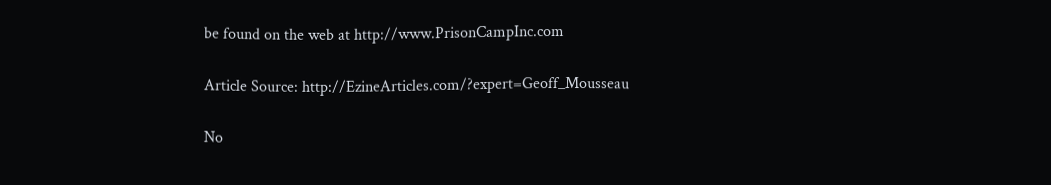be found on the web at http://www.PrisonCampInc.com

Article Source: http://EzineArticles.com/?expert=Geoff_Mousseau

No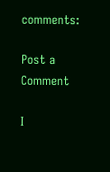comments:

Post a Comment

I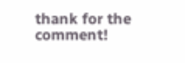thank for the comment!